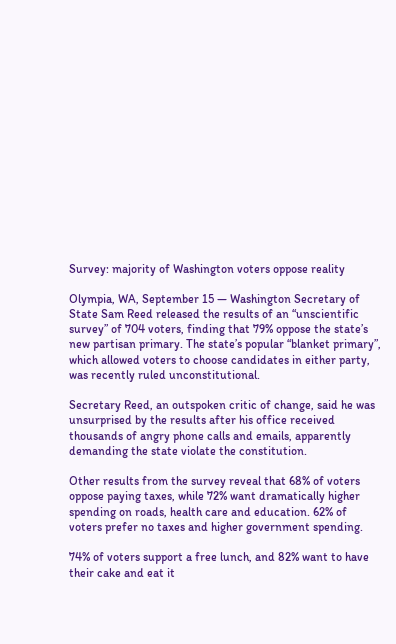Survey: majority of Washington voters oppose reality

Olympia, WA, September 15 — Washington Secretary of State Sam Reed released the results of an “unscientific survey” of 704 voters, finding that 79% oppose the state’s new partisan primary. The state’s popular “blanket primary”, which allowed voters to choose candidates in either party, was recently ruled unconstitutional.

Secretary Reed, an outspoken critic of change, said he was unsurprised by the results after his office received thousands of angry phone calls and emails, apparently demanding the state violate the constitution.

Other results from the survey reveal that 68% of voters oppose paying taxes, while 72% want dramatically higher spending on roads, health care and education. 62% of voters prefer no taxes and higher government spending.

74% of voters support a free lunch, and 82% want to have their cake and eat it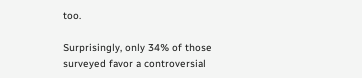too.

Surprisingly, only 34% of those surveyed favor a controversial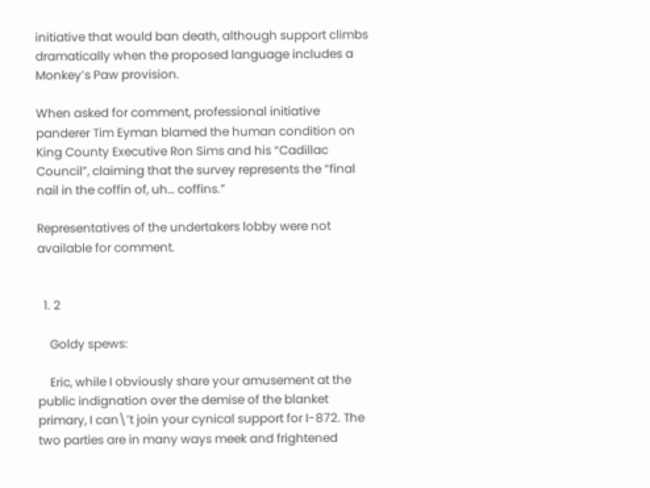initiative that would ban death, although support climbs dramatically when the proposed language includes a Monkey’s Paw provision.

When asked for comment, professional initiative panderer Tim Eyman blamed the human condition on King County Executive Ron Sims and his “Cadillac Council”, claiming that the survey represents the “final nail in the coffin of, uh… coffins.”

Representatives of the undertakers lobby were not available for comment.


  1. 2

    Goldy spews:

    Eric, while I obviously share your amusement at the public indignation over the demise of the blanket primary, I can\’t join your cynical support for I-872. The two parties are in many ways meek and frightened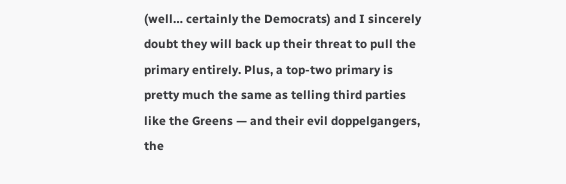(well… certainly the Democrats) and I sincerely doubt they will back up their threat to pull the primary entirely. Plus, a top-two primary is pretty much the same as telling third parties like the Greens — and their evil doppelgangers, the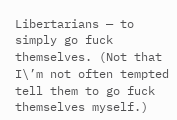Libertarians — to simply go fuck themselves. (Not that I\’m not often tempted tell them to go fuck themselves myself.)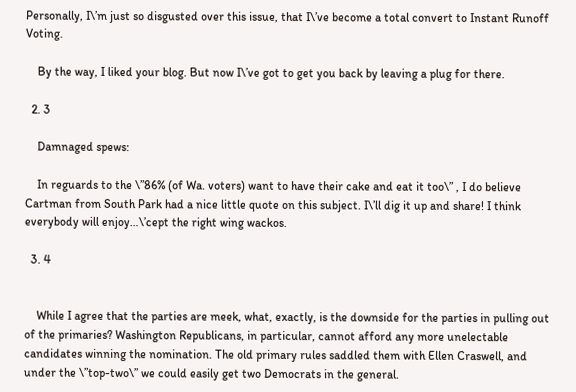Personally, I\’m just so disgusted over this issue, that I\’ve become a total convert to Instant Runoff Voting.

    By the way, I liked your blog. But now I\’ve got to get you back by leaving a plug for there.

  2. 3

    Damnaged spews:

    In reguards to the \”86% (of Wa. voters) want to have their cake and eat it too\” , I do believe Cartman from South Park had a nice little quote on this subject. I\’ll dig it up and share! I think everybody will enjoy…\’cept the right wing wackos.

  3. 4


    While I agree that the parties are meek, what, exactly, is the downside for the parties in pulling out of the primaries? Washington Republicans, in particular, cannot afford any more unelectable candidates winning the nomination. The old primary rules saddled them with Ellen Craswell, and under the \”top-two\” we could easily get two Democrats in the general.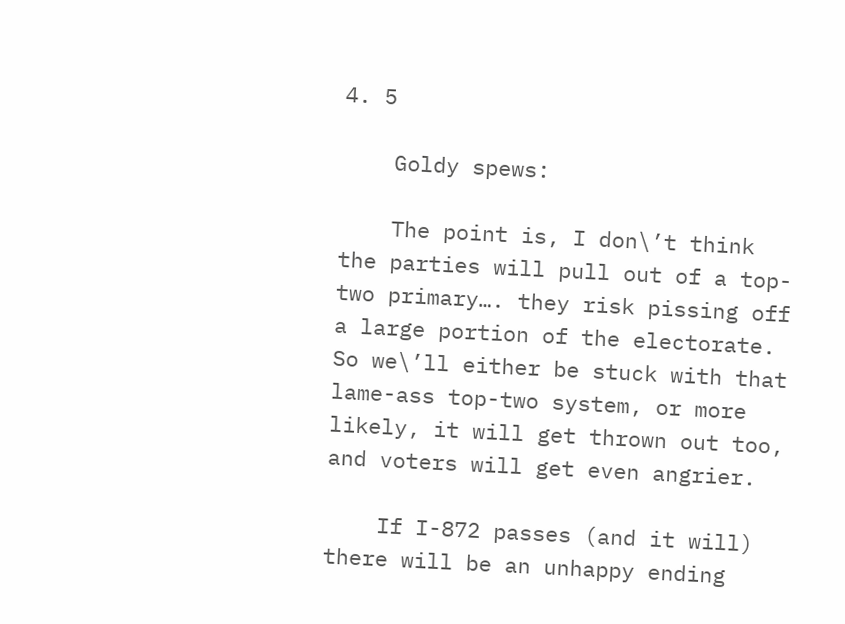4. 5

    Goldy spews:

    The point is, I don\’t think the parties will pull out of a top-two primary…. they risk pissing off a large portion of the electorate. So we\’ll either be stuck with that lame-ass top-two system, or more likely, it will get thrown out too, and voters will get even angrier.

    If I-872 passes (and it will) there will be an unhappy ending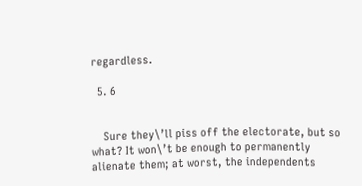regardless.

  5. 6


    Sure they\’ll piss off the electorate, but so what? It won\’t be enough to permanently alienate them; at worst, the independents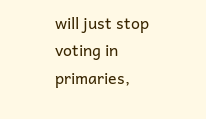will just stop voting in primaries,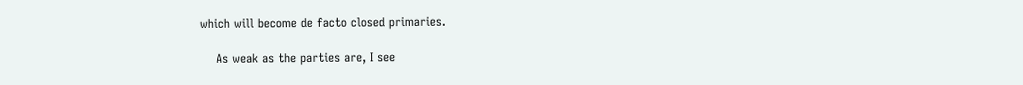which will become de facto closed primaries.

    As weak as the parties are, I see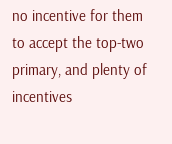no incentive for them to accept the top-two primary, and plenty of incentives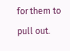for them to pull out.